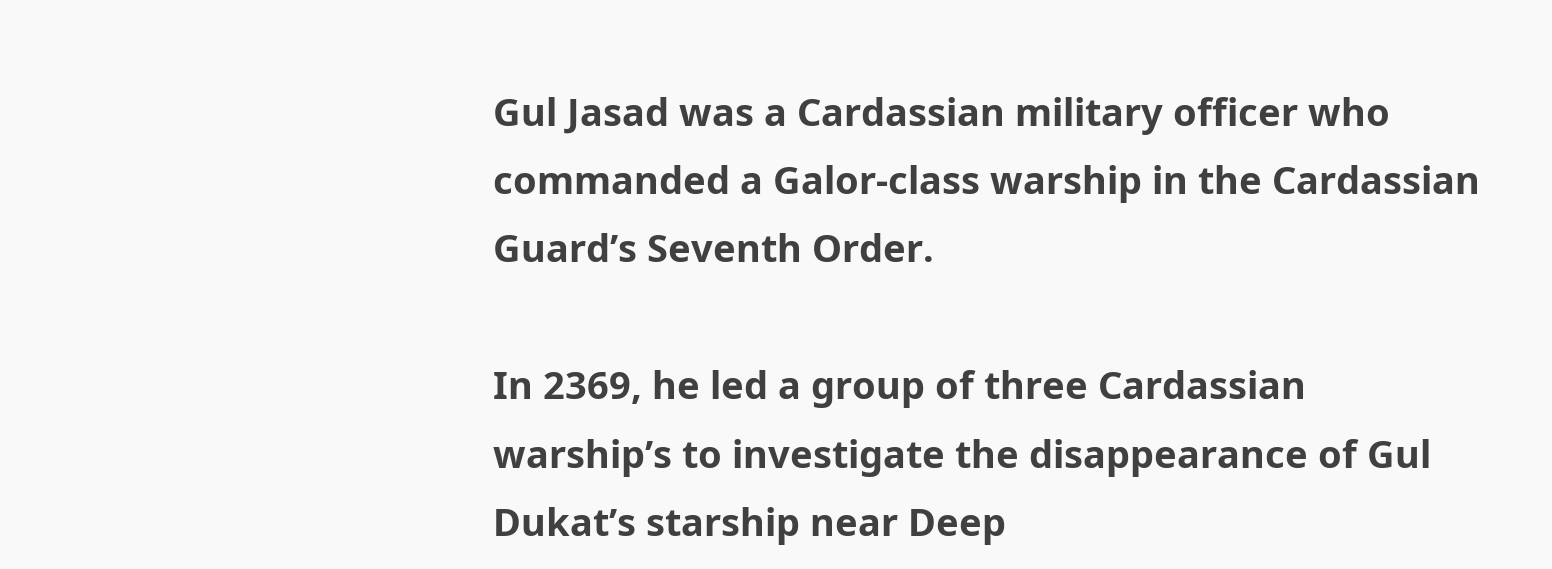Gul Jasad was a Cardassian military officer who commanded a Galor-class warship in the Cardassian Guard’s Seventh Order.

In 2369, he led a group of three Cardassian warship’s to investigate the disappearance of Gul Dukat’s starship near Deep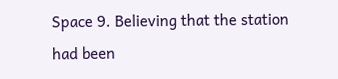Space 9. Believing that the station had been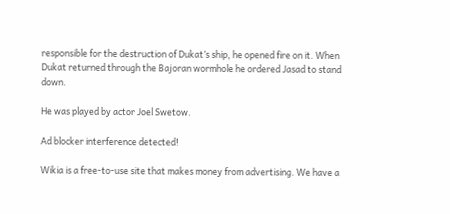responsible for the destruction of Dukat’s ship, he opened fire on it. When Dukat returned through the Bajoran wormhole he ordered Jasad to stand down.

He was played by actor Joel Swetow.

Ad blocker interference detected!

Wikia is a free-to-use site that makes money from advertising. We have a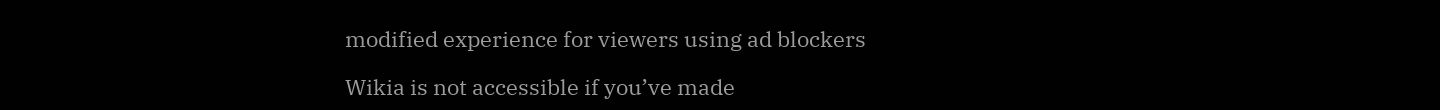modified experience for viewers using ad blockers

Wikia is not accessible if you’ve made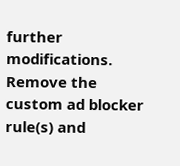further modifications. Remove the custom ad blocker rule(s) and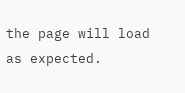the page will load as expected.